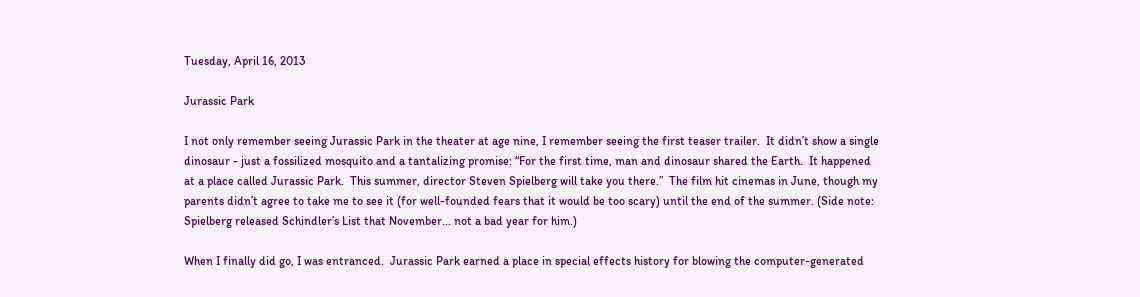Tuesday, April 16, 2013

Jurassic Park

I not only remember seeing Jurassic Park in the theater at age nine, I remember seeing the first teaser trailer.  It didn’t show a single dinosaur - just a fossilized mosquito and a tantalizing promise: “For the first time, man and dinosaur shared the Earth.  It happened at a place called Jurassic Park.  This summer, director Steven Spielberg will take you there.”  The film hit cinemas in June, though my parents didn’t agree to take me to see it (for well-founded fears that it would be too scary) until the end of the summer. (Side note: Spielberg released Schindler’s List that November... not a bad year for him.)

When I finally did go, I was entranced.  Jurassic Park earned a place in special effects history for blowing the computer-generated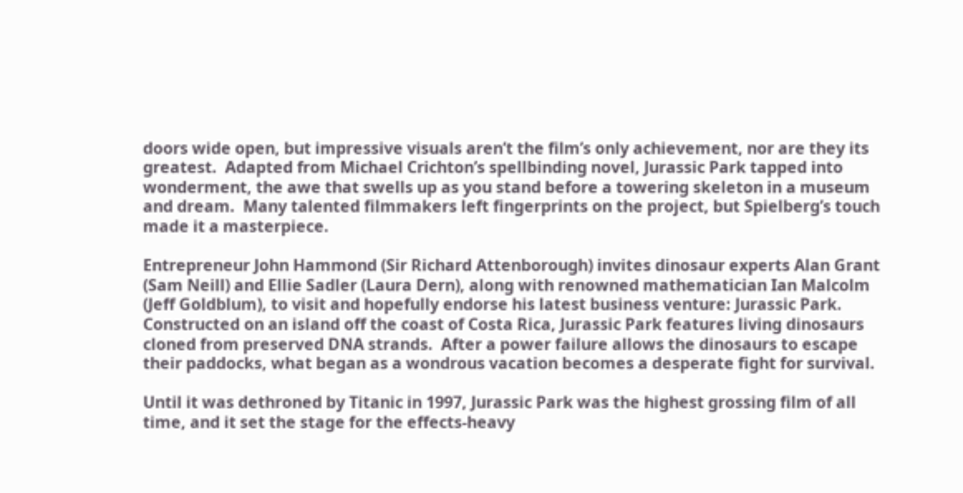doors wide open, but impressive visuals aren’t the film’s only achievement, nor are they its greatest.  Adapted from Michael Crichton’s spellbinding novel, Jurassic Park tapped into wonderment, the awe that swells up as you stand before a towering skeleton in a museum and dream.  Many talented filmmakers left fingerprints on the project, but Spielberg’s touch made it a masterpiece.

Entrepreneur John Hammond (Sir Richard Attenborough) invites dinosaur experts Alan Grant (Sam Neill) and Ellie Sadler (Laura Dern), along with renowned mathematician Ian Malcolm (Jeff Goldblum), to visit and hopefully endorse his latest business venture: Jurassic Park.  Constructed on an island off the coast of Costa Rica, Jurassic Park features living dinosaurs cloned from preserved DNA strands.  After a power failure allows the dinosaurs to escape their paddocks, what began as a wondrous vacation becomes a desperate fight for survival.

Until it was dethroned by Titanic in 1997, Jurassic Park was the highest grossing film of all time, and it set the stage for the effects-heavy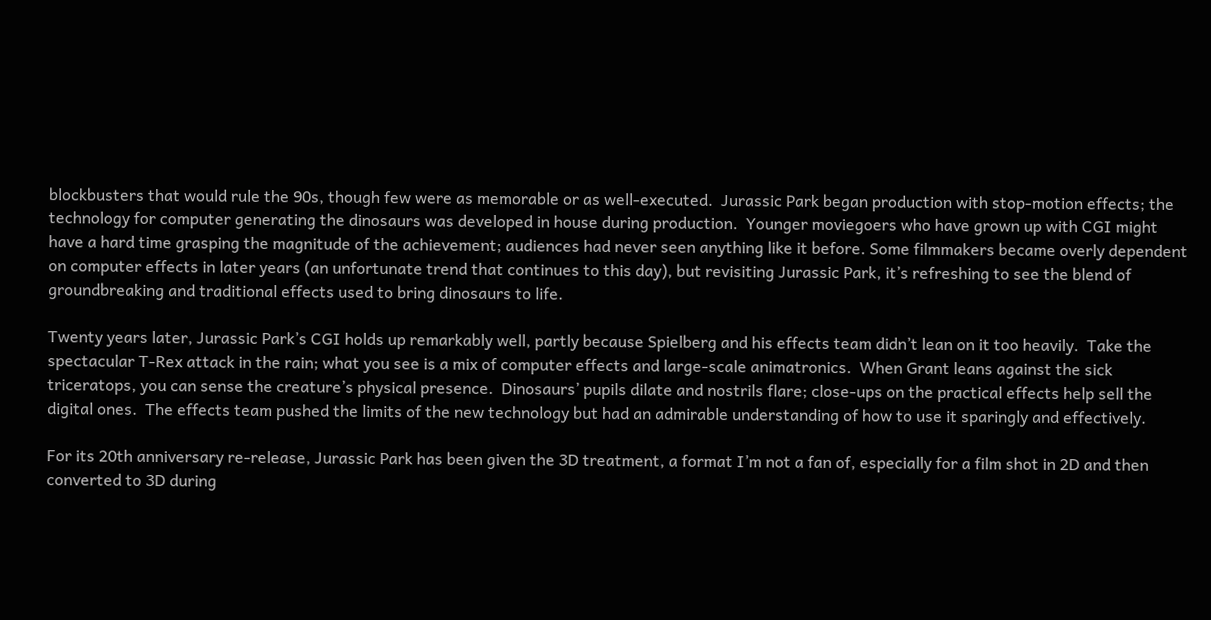blockbusters that would rule the 90s, though few were as memorable or as well-executed.  Jurassic Park began production with stop-motion effects; the technology for computer generating the dinosaurs was developed in house during production.  Younger moviegoers who have grown up with CGI might have a hard time grasping the magnitude of the achievement; audiences had never seen anything like it before. Some filmmakers became overly dependent on computer effects in later years (an unfortunate trend that continues to this day), but revisiting Jurassic Park, it’s refreshing to see the blend of groundbreaking and traditional effects used to bring dinosaurs to life.

Twenty years later, Jurassic Park’s CGI holds up remarkably well, partly because Spielberg and his effects team didn’t lean on it too heavily.  Take the spectacular T-Rex attack in the rain; what you see is a mix of computer effects and large-scale animatronics.  When Grant leans against the sick triceratops, you can sense the creature’s physical presence.  Dinosaurs’ pupils dilate and nostrils flare; close-ups on the practical effects help sell the digital ones.  The effects team pushed the limits of the new technology but had an admirable understanding of how to use it sparingly and effectively.

For its 20th anniversary re-release, Jurassic Park has been given the 3D treatment, a format I’m not a fan of, especially for a film shot in 2D and then converted to 3D during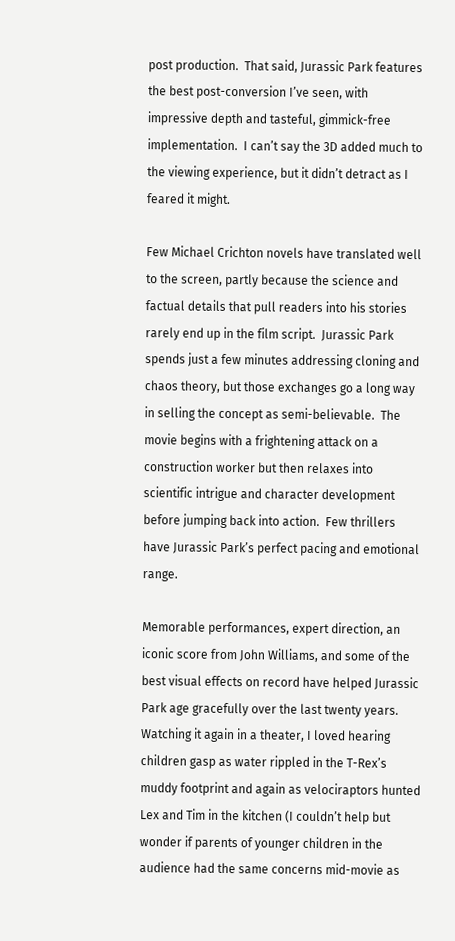post production.  That said, Jurassic Park features the best post-conversion I’ve seen, with impressive depth and tasteful, gimmick-free implementation.  I can’t say the 3D added much to the viewing experience, but it didn’t detract as I feared it might.

Few Michael Crichton novels have translated well to the screen, partly because the science and factual details that pull readers into his stories rarely end up in the film script.  Jurassic Park spends just a few minutes addressing cloning and chaos theory, but those exchanges go a long way in selling the concept as semi-believable.  The movie begins with a frightening attack on a construction worker but then relaxes into scientific intrigue and character development before jumping back into action.  Few thrillers have Jurassic Park’s perfect pacing and emotional range.

Memorable performances, expert direction, an iconic score from John Williams, and some of the best visual effects on record have helped Jurassic Park age gracefully over the last twenty years.  Watching it again in a theater, I loved hearing children gasp as water rippled in the T-Rex’s muddy footprint and again as velociraptors hunted Lex and Tim in the kitchen (I couldn’t help but wonder if parents of younger children in the audience had the same concerns mid-movie as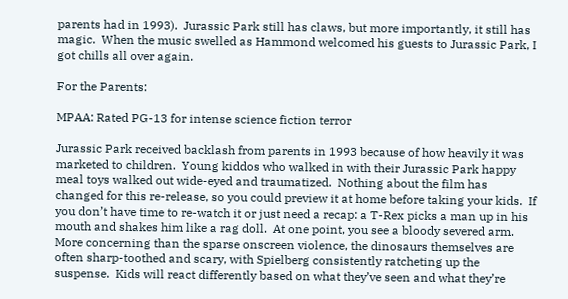parents had in 1993).  Jurassic Park still has claws, but more importantly, it still has magic.  When the music swelled as Hammond welcomed his guests to Jurassic Park, I got chills all over again.

For the Parents:

MPAA: Rated PG-13 for intense science fiction terror

Jurassic Park received backlash from parents in 1993 because of how heavily it was marketed to children.  Young kiddos who walked in with their Jurassic Park happy meal toys walked out wide-eyed and traumatized.  Nothing about the film has changed for this re-release, so you could preview it at home before taking your kids.  If you don’t have time to re-watch it or just need a recap: a T-Rex picks a man up in his mouth and shakes him like a rag doll.  At one point, you see a bloody severed arm.  More concerning than the sparse onscreen violence, the dinosaurs themselves are often sharp-toothed and scary, with Spielberg consistently ratcheting up the suspense.  Kids will react differently based on what they’ve seen and what they’re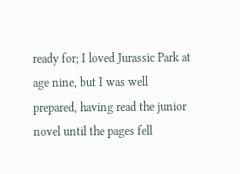ready for; I loved Jurassic Park at age nine, but I was well prepared, having read the junior novel until the pages fell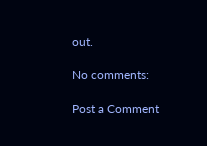out.

No comments:

Post a Comment